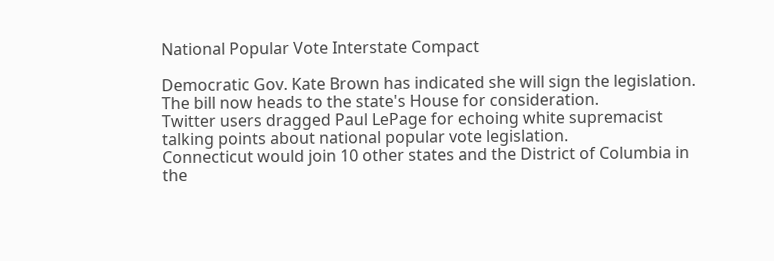National Popular Vote Interstate Compact

Democratic Gov. Kate Brown has indicated she will sign the legislation.
The bill now heads to the state's House for consideration.
Twitter users dragged Paul LePage for echoing white supremacist talking points about national popular vote legislation.
Connecticut would join 10 other states and the District of Columbia in the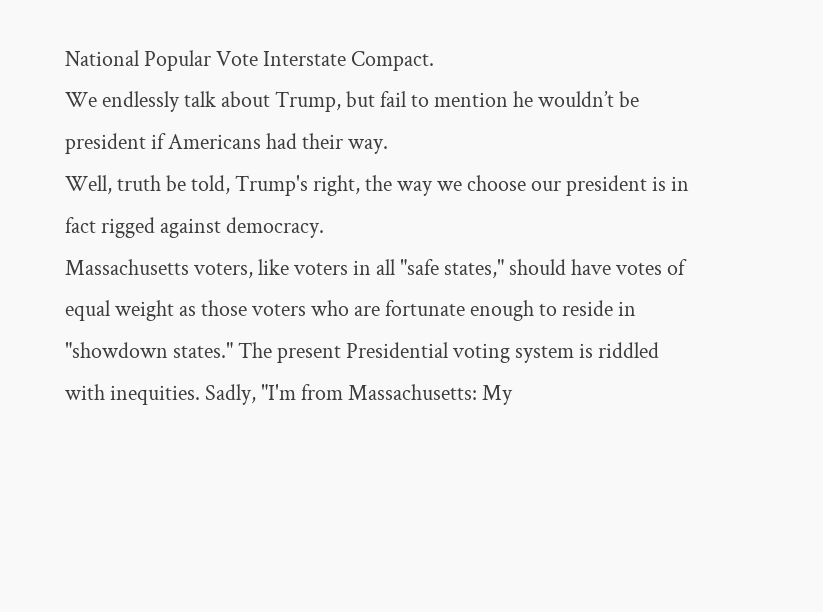National Popular Vote Interstate Compact.
We endlessly talk about Trump, but fail to mention he wouldn’t be president if Americans had their way.
Well, truth be told, Trump's right, the way we choose our president is in fact rigged against democracy.
Massachusetts voters, like voters in all "safe states," should have votes of equal weight as those voters who are fortunate enough to reside in "showdown states." The present Presidential voting system is riddled with inequities. Sadly, "I'm from Massachusetts: My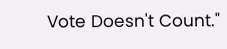Vote Doesn't Count."